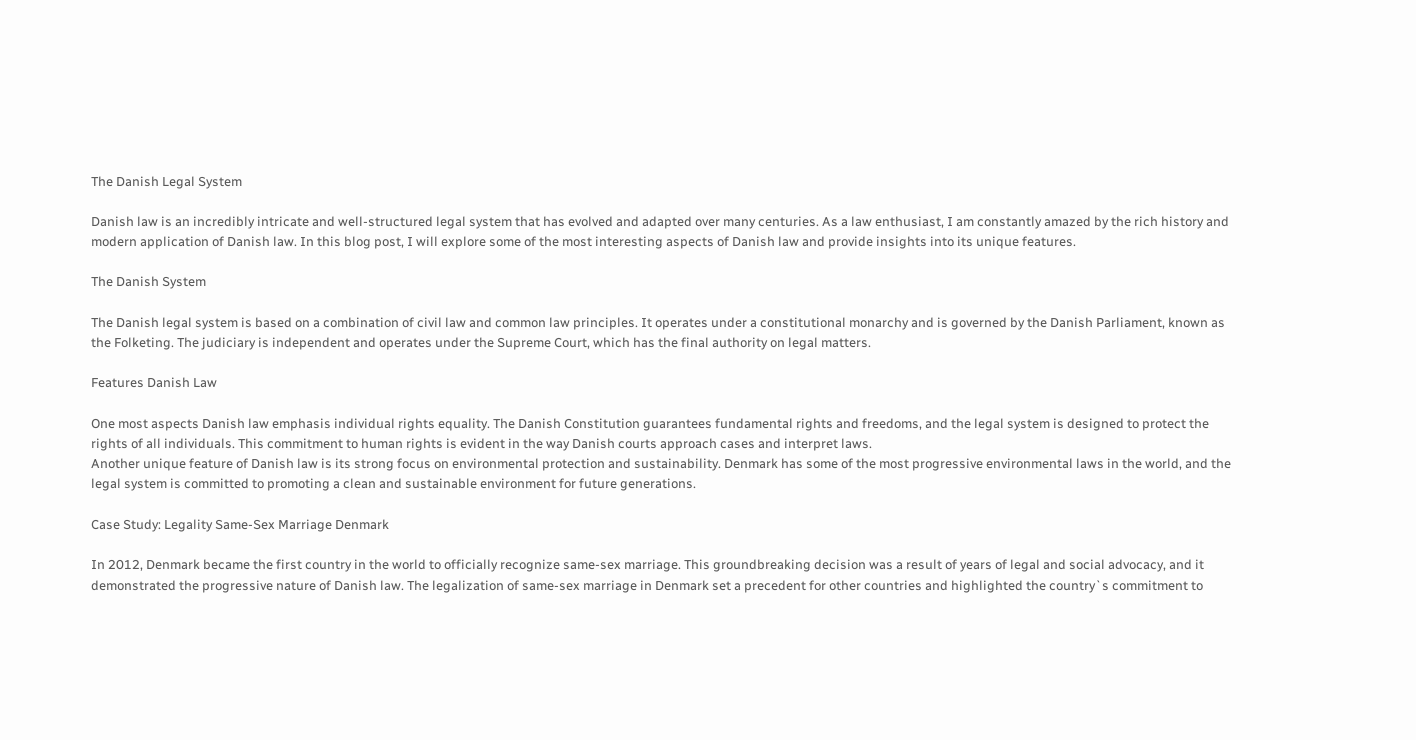The Danish Legal System

Danish law is an incredibly intricate and well-structured legal system that has evolved and adapted over many centuries. As a law enthusiast, I am constantly amazed by the rich history and modern application of Danish law. In this blog post, I will explore some of the most interesting aspects of Danish law and provide insights into its unique features.

The Danish System

The Danish legal system is based on a combination of civil law and common law principles. It operates under a constitutional monarchy and is governed by the Danish Parliament, known as the Folketing. The judiciary is independent and operates under the Supreme Court, which has the final authority on legal matters.

Features Danish Law

One most aspects Danish law emphasis individual rights equality. The Danish Constitution guarantees fundamental rights and freedoms, and the legal system is designed to protect the rights of all individuals. This commitment to human rights is evident in the way Danish courts approach cases and interpret laws.
Another unique feature of Danish law is its strong focus on environmental protection and sustainability. Denmark has some of the most progressive environmental laws in the world, and the legal system is committed to promoting a clean and sustainable environment for future generations.

Case Study: Legality Same-Sex Marriage Denmark

In 2012, Denmark became the first country in the world to officially recognize same-sex marriage. This groundbreaking decision was a result of years of legal and social advocacy, and it demonstrated the progressive nature of Danish law. The legalization of same-sex marriage in Denmark set a precedent for other countries and highlighted the country`s commitment to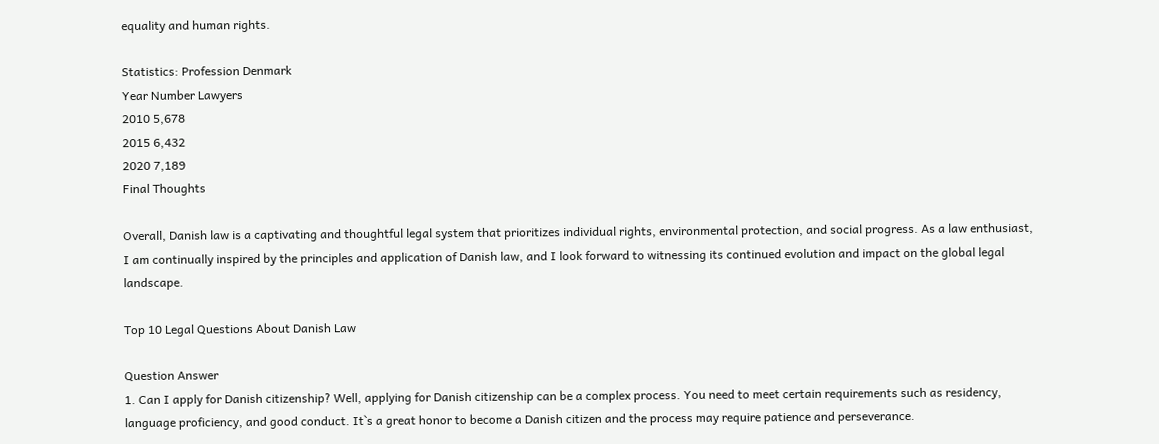equality and human rights.

Statistics: Profession Denmark
Year Number Lawyers
2010 5,678
2015 6,432
2020 7,189
Final Thoughts

Overall, Danish law is a captivating and thoughtful legal system that prioritizes individual rights, environmental protection, and social progress. As a law enthusiast, I am continually inspired by the principles and application of Danish law, and I look forward to witnessing its continued evolution and impact on the global legal landscape.

Top 10 Legal Questions About Danish Law

Question Answer
1. Can I apply for Danish citizenship? Well, applying for Danish citizenship can be a complex process. You need to meet certain requirements such as residency, language proficiency, and good conduct. It`s a great honor to become a Danish citizen and the process may require patience and perseverance.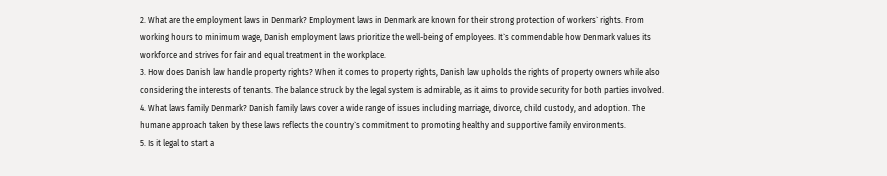2. What are the employment laws in Denmark? Employment laws in Denmark are known for their strong protection of workers` rights. From working hours to minimum wage, Danish employment laws prioritize the well-being of employees. It`s commendable how Denmark values its workforce and strives for fair and equal treatment in the workplace.
3. How does Danish law handle property rights? When it comes to property rights, Danish law upholds the rights of property owners while also considering the interests of tenants. The balance struck by the legal system is admirable, as it aims to provide security for both parties involved.
4. What laws family Denmark? Danish family laws cover a wide range of issues including marriage, divorce, child custody, and adoption. The humane approach taken by these laws reflects the country`s commitment to promoting healthy and supportive family environments.
5. Is it legal to start a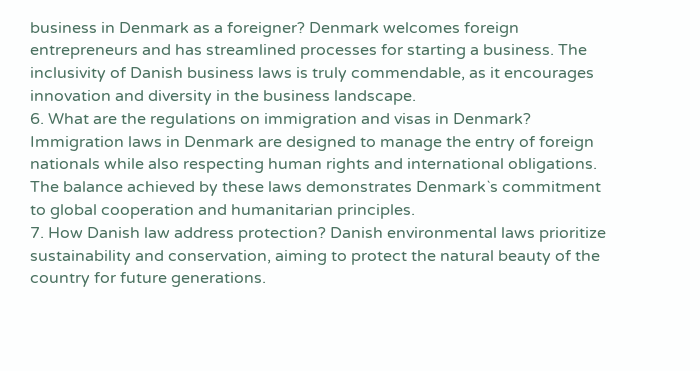business in Denmark as a foreigner? Denmark welcomes foreign entrepreneurs and has streamlined processes for starting a business. The inclusivity of Danish business laws is truly commendable, as it encourages innovation and diversity in the business landscape.
6. What are the regulations on immigration and visas in Denmark? Immigration laws in Denmark are designed to manage the entry of foreign nationals while also respecting human rights and international obligations. The balance achieved by these laws demonstrates Denmark`s commitment to global cooperation and humanitarian principles.
7. How Danish law address protection? Danish environmental laws prioritize sustainability and conservation, aiming to protect the natural beauty of the country for future generations.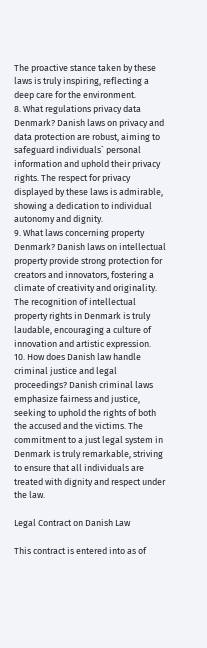The proactive stance taken by these laws is truly inspiring, reflecting a deep care for the environment.
8. What regulations privacy data Denmark? Danish laws on privacy and data protection are robust, aiming to safeguard individuals` personal information and uphold their privacy rights. The respect for privacy displayed by these laws is admirable, showing a dedication to individual autonomy and dignity.
9. What laws concerning property Denmark? Danish laws on intellectual property provide strong protection for creators and innovators, fostering a climate of creativity and originality. The recognition of intellectual property rights in Denmark is truly laudable, encouraging a culture of innovation and artistic expression.
10. How does Danish law handle criminal justice and legal proceedings? Danish criminal laws emphasize fairness and justice, seeking to uphold the rights of both the accused and the victims. The commitment to a just legal system in Denmark is truly remarkable, striving to ensure that all individuals are treated with dignity and respect under the law.

Legal Contract on Danish Law

This contract is entered into as of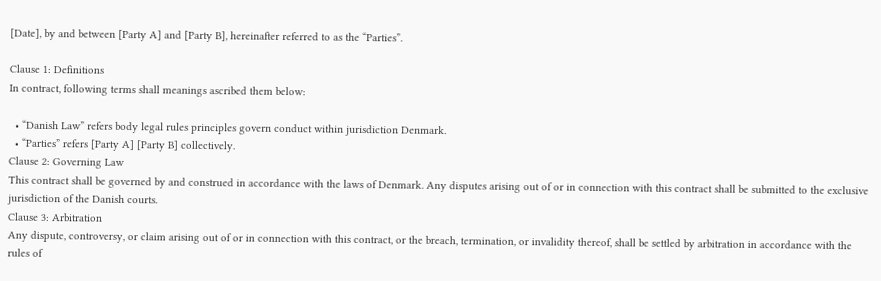[Date], by and between [Party A] and [Party B], hereinafter referred to as the “Parties”.

Clause 1: Definitions
In contract, following terms shall meanings ascribed them below:

  • “Danish Law” refers body legal rules principles govern conduct within jurisdiction Denmark.
  • “Parties” refers [Party A] [Party B] collectively.
Clause 2: Governing Law
This contract shall be governed by and construed in accordance with the laws of Denmark. Any disputes arising out of or in connection with this contract shall be submitted to the exclusive jurisdiction of the Danish courts.
Clause 3: Arbitration
Any dispute, controversy, or claim arising out of or in connection with this contract, or the breach, termination, or invalidity thereof, shall be settled by arbitration in accordance with the rules of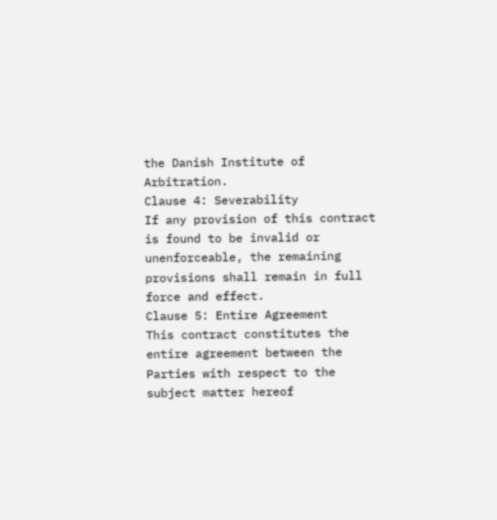the Danish Institute of Arbitration.
Clause 4: Severability
If any provision of this contract is found to be invalid or unenforceable, the remaining provisions shall remain in full force and effect.
Clause 5: Entire Agreement
This contract constitutes the entire agreement between the Parties with respect to the subject matter hereof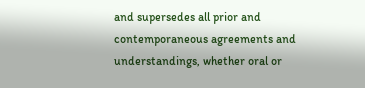and supersedes all prior and contemporaneous agreements and understandings, whether oral or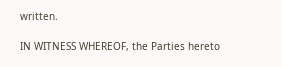written.

IN WITNESS WHEREOF, the Parties hereto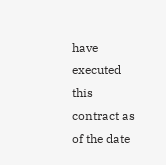have executed this contract as of the date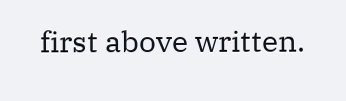first above written.